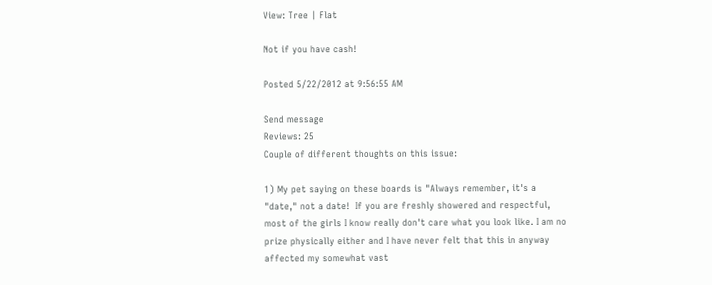View: Tree | Flat

Not if you have cash!

Posted 5/22/2012 at 9:56:55 AM

Send message
Reviews: 25
Couple of different thoughts on this issue:

1) My pet saying on these boards is "Always remember, it's a "date," not a date!  If you are freshly showered and respectful, most of the girls I know really don't care what you look like. I am no prize physically either and I have never felt that this in anyway affected my somewhat vast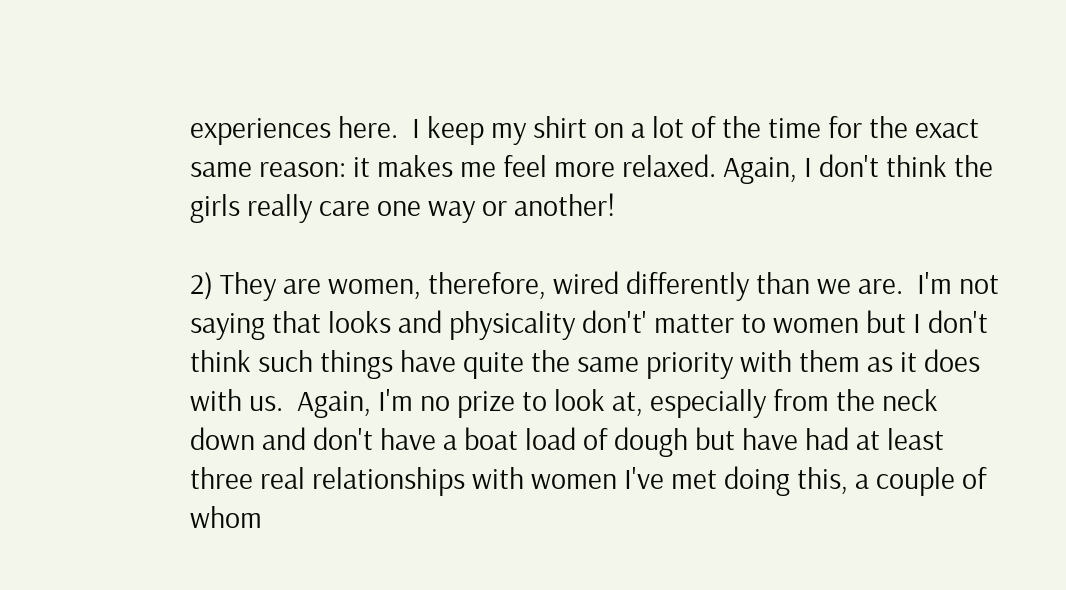experiences here.  I keep my shirt on a lot of the time for the exact same reason: it makes me feel more relaxed. Again, I don't think the girls really care one way or another!

2) They are women, therefore, wired differently than we are.  I'm not saying that looks and physicality don't' matter to women but I don't think such things have quite the same priority with them as it does with us.  Again, I'm no prize to look at, especially from the neck down and don't have a boat load of dough but have had at least three real relationships with women I've met doing this, a couple of whom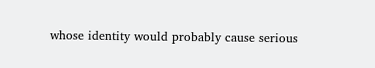whose identity would probably cause serious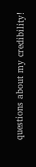questions about my credibility!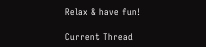Relax & have fun!

Current Thread